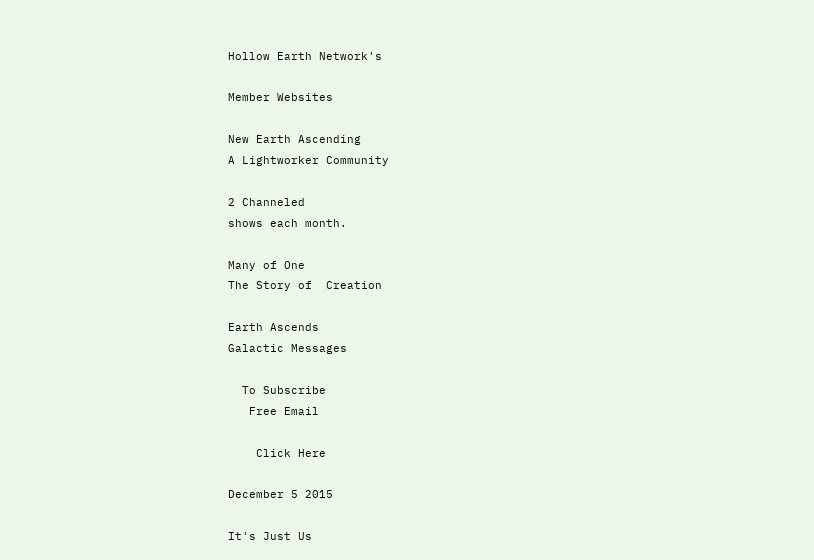Hollow Earth Network's

Member Websites

New Earth Ascending
A Lightworker Community

2 Channeled
shows each month.

Many of One
The Story of  Creation

Earth Ascends
Galactic Messages

  To Subscribe
   Free Email

    Click Here

December 5 2015

It's Just Us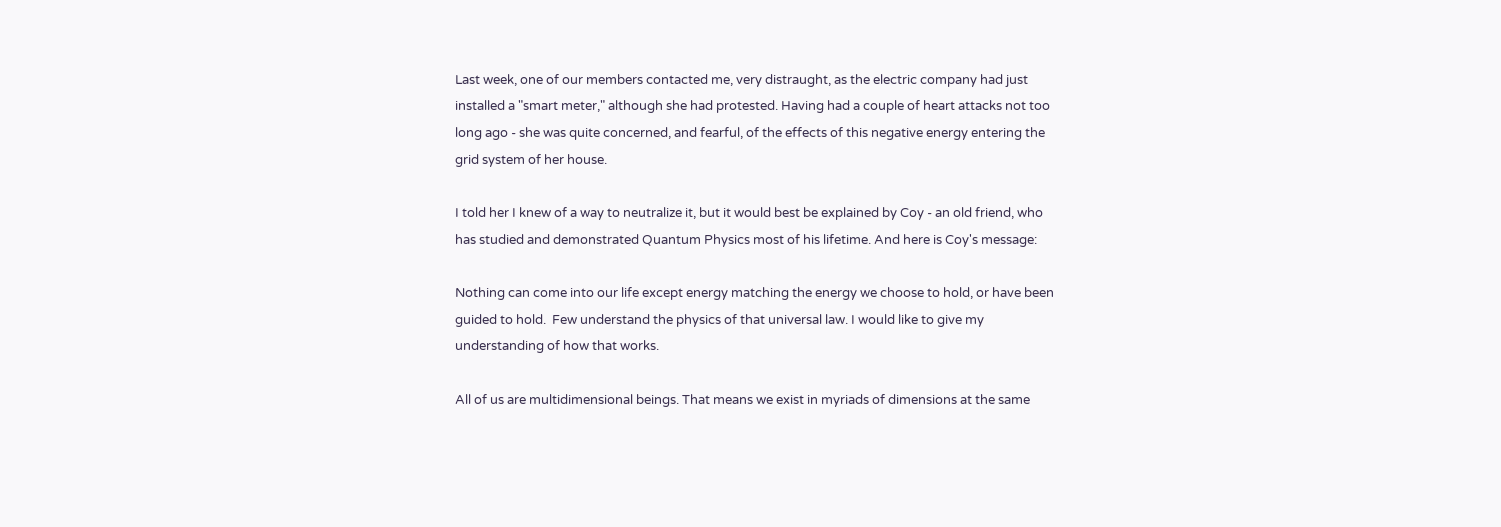Last week, one of our members contacted me, very distraught, as the electric company had just installed a "smart meter," although she had protested. Having had a couple of heart attacks not too long ago - she was quite concerned, and fearful, of the effects of this negative energy entering the grid system of her house.

I told her I knew of a way to neutralize it, but it would best be explained by Coy - an old friend, who has studied and demonstrated Quantum Physics most of his lifetime. And here is Coy's message:

Nothing can come into our life except energy matching the energy we choose to hold, or have been guided to hold.  Few understand the physics of that universal law. I would like to give my understanding of how that works.

All of us are multidimensional beings. That means we exist in myriads of dimensions at the same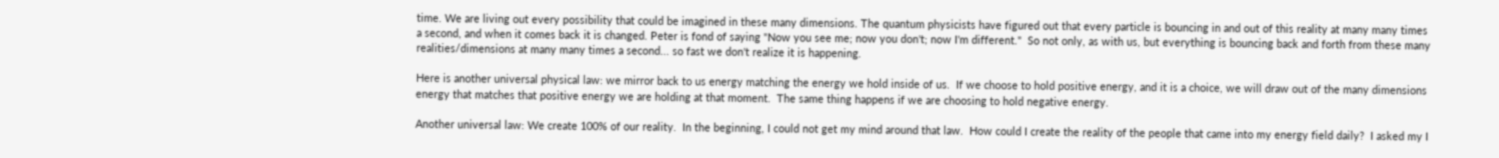time. We are living out every possibility that could be imagined in these many dimensions. The quantum physicists have figured out that every particle is bouncing in and out of this reality at many many times a second, and when it comes back it is changed. Peter is fond of saying "Now you see me; now you don't; now I'm different."  So not only, as with us, but everything is bouncing back and forth from these many realities/dimensions at many many times a second... so fast we don't realize it is happening.

Here is another universal physical law: we mirror back to us energy matching the energy we hold inside of us.  If we choose to hold positive energy, and it is a choice, we will draw out of the many dimensions energy that matches that positive energy we are holding at that moment.  The same thing happens if we are choosing to hold negative energy.

Another universal law: We create 100% of our reality.  In the beginning, I could not get my mind around that law.  How could I create the reality of the people that came into my energy field daily?  I asked my I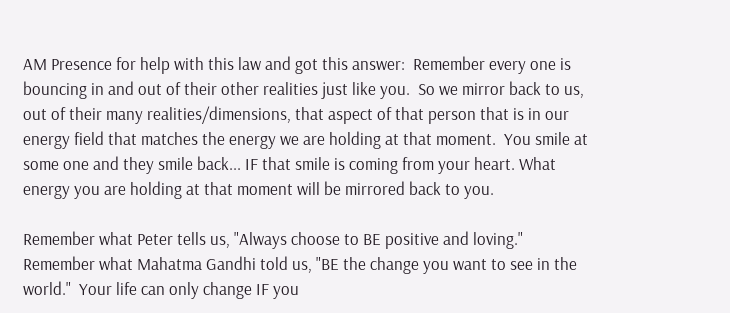AM Presence for help with this law and got this answer:  Remember every one is bouncing in and out of their other realities just like you.  So we mirror back to us,  out of their many realities/dimensions, that aspect of that person that is in our energy field that matches the energy we are holding at that moment.  You smile at some one and they smile back... IF that smile is coming from your heart. What energy you are holding at that moment will be mirrored back to you.

Remember what Peter tells us, "Always choose to BE positive and loving."  Remember what Mahatma Gandhi told us, "BE the change you want to see in the world."  Your life can only change IF you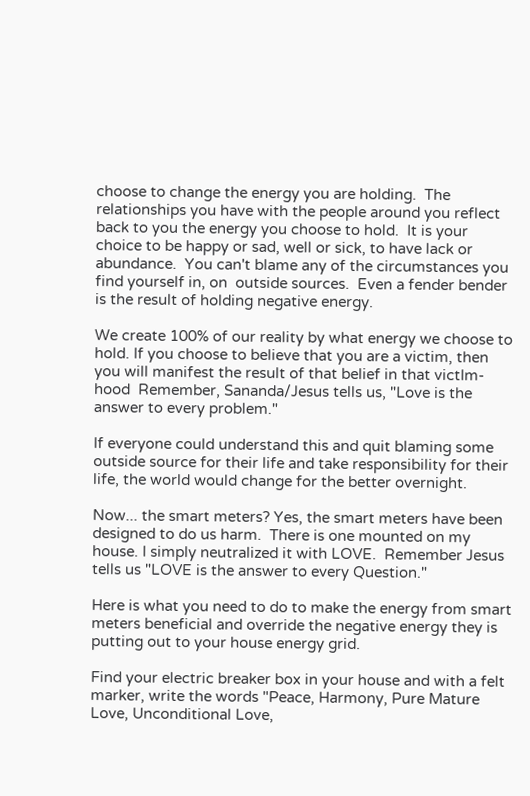choose to change the energy you are holding.  The relationships you have with the people around you reflect back to you the energy you choose to hold.  It is your choice to be happy or sad, well or sick, to have lack or abundance.  You can't blame any of the circumstances you find yourself in, on  outside sources.  Even a fender bender is the result of holding negative energy.

We create 100% of our reality by what energy we choose to hold. If you choose to believe that you are a victim, then you will manifest the result of that belief in that victIm-hood  Remember, Sananda/Jesus tells us, "Love is the answer to every problem."

If everyone could understand this and quit blaming some outside source for their life and take responsibility for their life, the world would change for the better overnight.

Now... the smart meters? Yes, the smart meters have been designed to do us harm.  There is one mounted on my house. I simply neutralized it with LOVE.  Remember Jesus tells us "LOVE is the answer to every Question."

Here is what you need to do to make the energy from smart meters beneficial and override the negative energy they is putting out to your house energy grid.

Find your electric breaker box in your house and with a felt marker, write the words "Peace, Harmony, Pure Mature Love, Unconditional Love,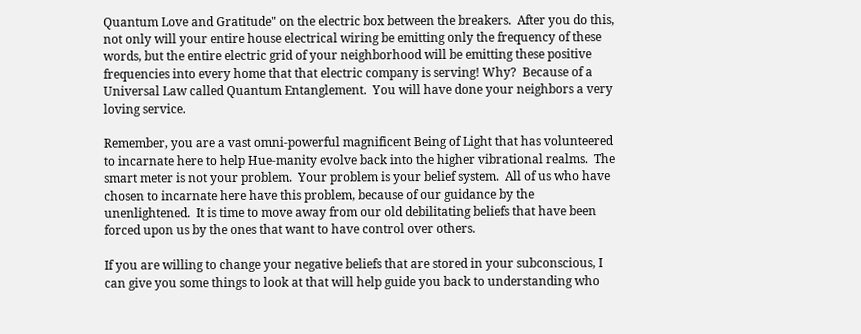Quantum Love and Gratitude" on the electric box between the breakers.  After you do this, not only will your entire house electrical wiring be emitting only the frequency of these words, but the entire electric grid of your neighborhood will be emitting these positive frequencies into every home that that electric company is serving! Why?  Because of a Universal Law called Quantum Entanglement.  You will have done your neighbors a very loving service.

Remember, you are a vast omni-powerful magnificent Being of Light that has volunteered to incarnate here to help Hue-manity evolve back into the higher vibrational realms.  The smart meter is not your problem.  Your problem is your belief system.  All of us who have chosen to incarnate here have this problem, because of our guidance by the unenlightened.  It is time to move away from our old debilitating beliefs that have been forced upon us by the ones that want to have control over others.

If you are willing to change your negative beliefs that are stored in your subconscious, I can give you some things to look at that will help guide you back to understanding who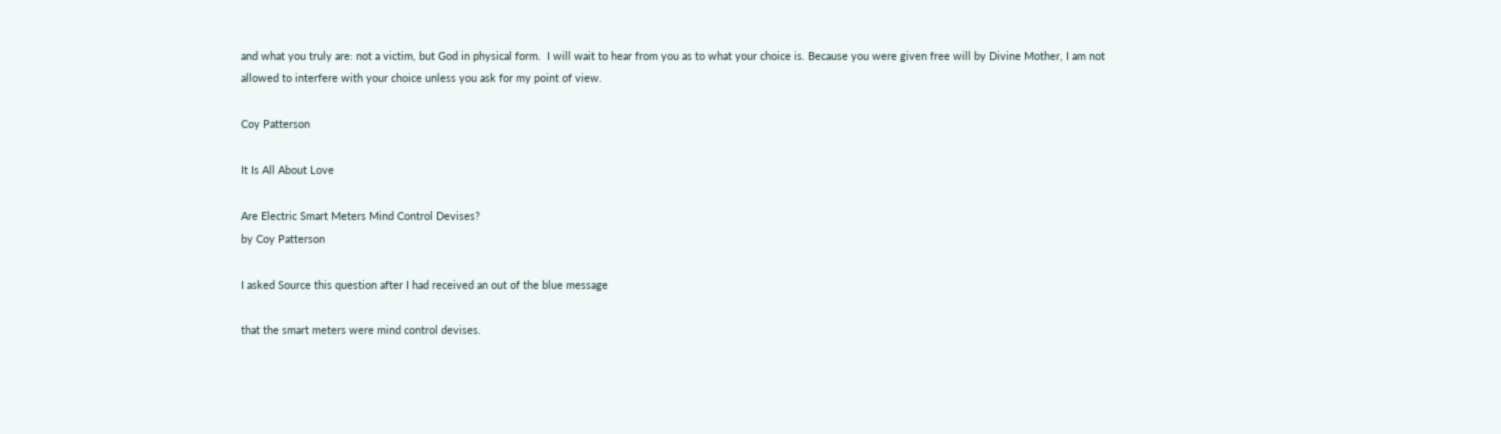and what you truly are: not a victim, but God in physical form.  I will wait to hear from you as to what your choice is. Because you were given free will by Divine Mother, I am not allowed to interfere with your choice unless you ask for my point of view.

Coy Patterson

It Is All About Love

Are Electric Smart Meters Mind Control Devises?
by Coy Patterson

I asked Source this question after I had received an out of the blue message

that the smart meters were mind control devises.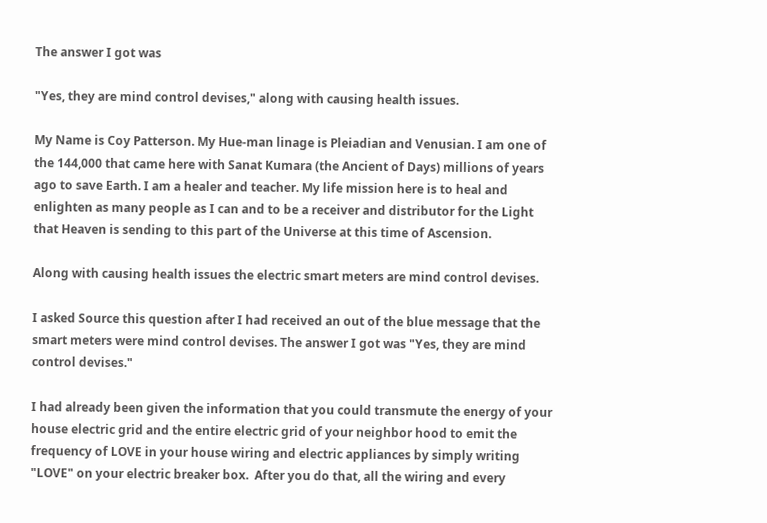The answer I got was

"Yes, they are mind control devises," along with causing health issues.

My Name is Coy Patterson. My Hue-man linage is Pleiadian and Venusian. I am one of the 144,000 that came here with Sanat Kumara (the Ancient of Days) millions of years ago to save Earth. I am a healer and teacher. My life mission here is to heal and enlighten as many people as I can and to be a receiver and distributor for the Light that Heaven is sending to this part of the Universe at this time of Ascension.

Along with causing health issues the electric smart meters are mind control devises.

I asked Source this question after I had received an out of the blue message that the smart meters were mind control devises. The answer I got was "Yes, they are mind control devises."

I had already been given the information that you could transmute the energy of your house electric grid and the entire electric grid of your neighbor hood to emit the frequency of LOVE in your house wiring and electric appliances by simply writing "LOVE" on your electric breaker box.  After you do that, all the wiring and every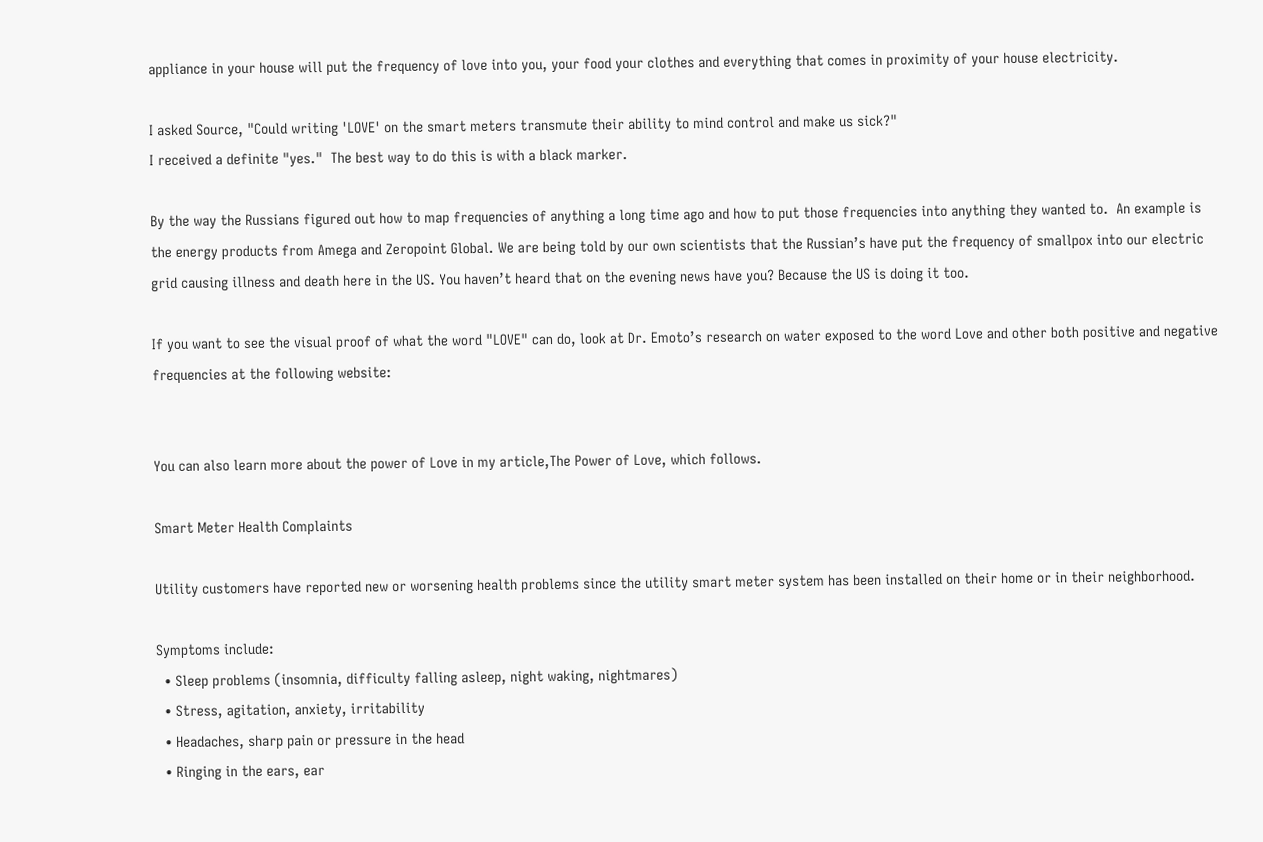appliance in your house will put the frequency of love into you, your food your clothes and everything that comes in proximity of your house electricity.

I asked Source, "Could writing 'LOVE' on the smart meters transmute their ability to mind control and make us sick?"
I received a definite "yes."  The best way to do this is with a black marker.

By the way the Russians figured out how to map frequencies of anything a long time ago and how to put those frequencies into anything they wanted to.  An example is the energy products from Amega and Zeropoint Global. We are being told by our own scientists that the Russian’s have put the frequency of smallpox into our electric grid causing illness and death here in the US. You haven’t heard that on the evening news have you? Because the US is doing it too.

If you want to see the visual proof of what the word "LOVE" can do, look at Dr. Emoto’s research on water exposed to the word Love and other both positive and negative frequencies at the following website:


You can also learn more about the power of Love in my article,The Power of Love, which follows.

Smart Meter Health Complaints

Utility customers have reported new or worsening health problems since the utility smart meter system has been installed on their home or in their neighborhood.

Symptoms include:
  • Sleep problems (insomnia, difficulty falling asleep, night waking, nightmares)
  • Stress, agitation, anxiety, irritability
  • Headaches, sharp pain or pressure in the head
  • Ringing in the ears, ear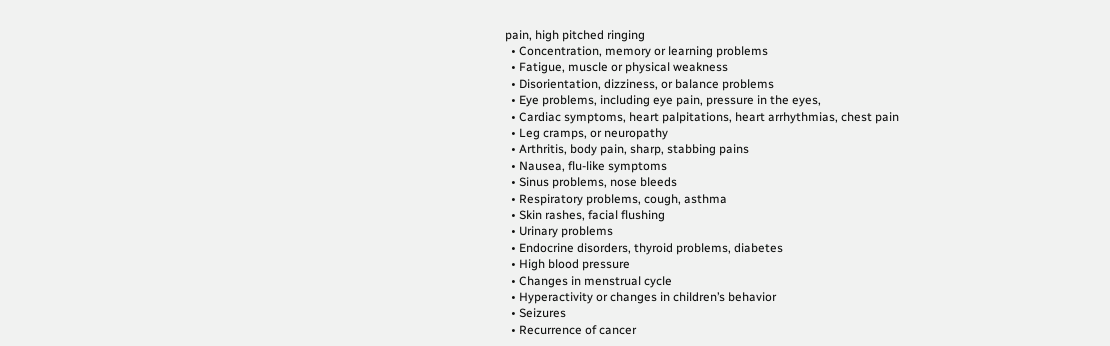pain, high pitched ringing
  • Concentration, memory or learning problems
  • Fatigue, muscle or physical weakness
  • Disorientation, dizziness, or balance problems
  • Eye problems, including eye pain, pressure in the eyes,
  • Cardiac symptoms, heart palpitations, heart arrhythmias, chest pain
  • Leg cramps, or neuropathy
  • Arthritis, body pain, sharp, stabbing pains
  • Nausea, flu-like symptoms
  • Sinus problems, nose bleeds
  • Respiratory problems, cough, asthma
  • Skin rashes, facial flushing
  • Urinary problems
  • Endocrine disorders, thyroid problems, diabetes
  • High blood pressure
  • Changes in menstrual cycle
  • Hyperactivity or changes in children’s behavior
  • Seizures
  • Recurrence of cancer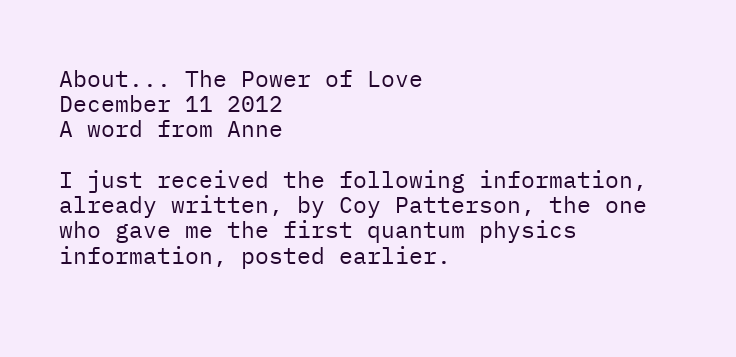About... The Power of Love
December 11 2012
A word from Anne

I just received the following information, already written, by Coy Patterson, the one who gave me the first quantum physics information, posted earlier.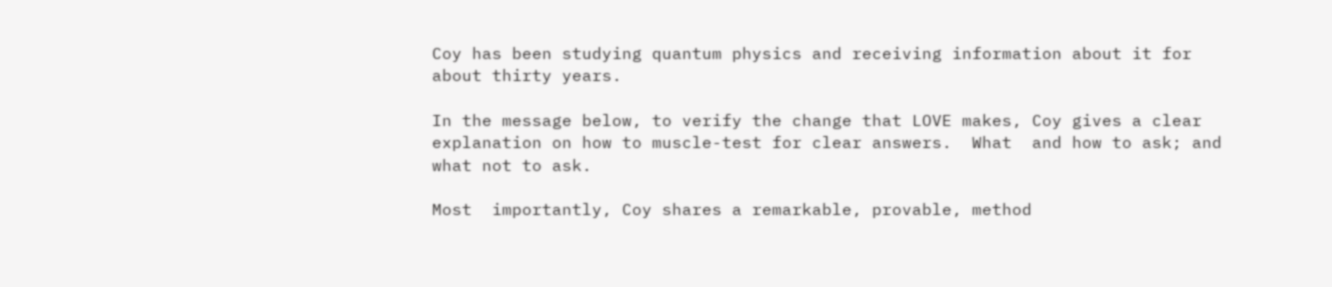Coy has been studying quantum physics and receiving information about it for about thirty years.

In the message below, to verify the change that LOVE makes, Coy gives a clear explanation on how to muscle-test for clear answers.  What  and how to ask; and what not to ask.

Most  importantly, Coy shares a remarkable, provable, method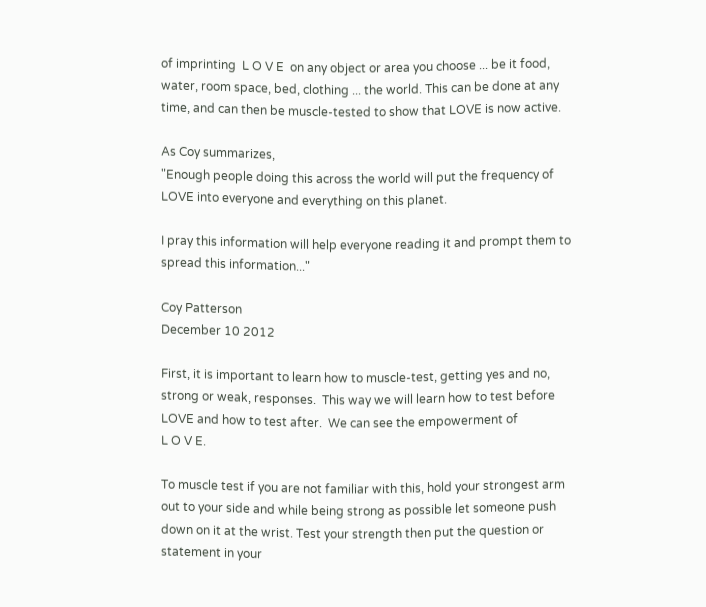of imprinting  L O V E  on any object or area you choose ... be it food, water, room space, bed, clothing ... the world. This can be done at any time, and can then be muscle-tested to show that LOVE is now active.

As Coy summarizes,
"Enough people doing this across the world will put the frequency of LOVE into everyone and everything on this planet.

I pray this information will help everyone reading it and prompt them to spread this information..."

Coy Patterson
December 10 2012

First, it is important to learn how to muscle-test, getting yes and no, strong or weak, responses.  This way we will learn how to test before LOVE and how to test after.  We can see the empowerment of
L O V E.

To muscle test if you are not familiar with this, hold your strongest arm out to your side and while being strong as possible let someone push down on it at the wrist. Test your strength then put the question or statement in your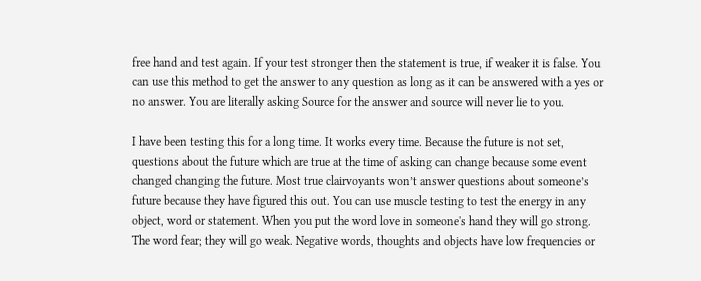free hand and test again. If your test stronger then the statement is true, if weaker it is false. You can use this method to get the answer to any question as long as it can be answered with a yes or no answer. You are literally asking Source for the answer and source will never lie to you.

I have been testing this for a long time. It works every time. Because the future is not set, questions about the future which are true at the time of asking can change because some event changed changing the future. Most true clairvoyants won’t answer questions about someone’s future because they have figured this out. You can use muscle testing to test the energy in any object, word or statement. When you put the word love in someone's hand they will go strong. The word fear; they will go weak. Negative words, thoughts and objects have low frequencies or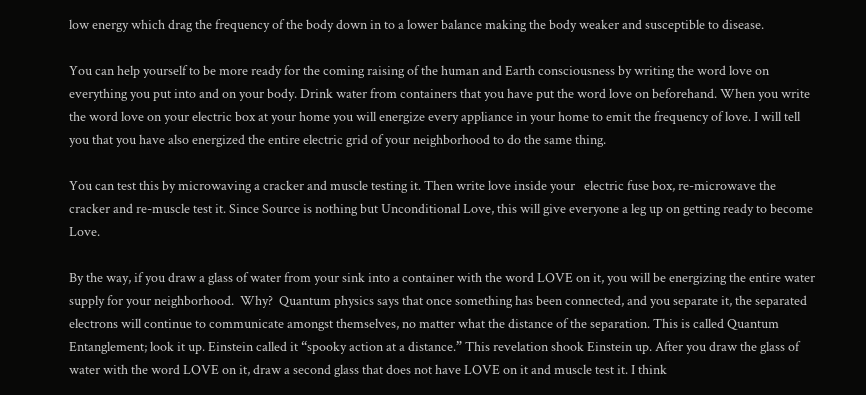low energy which drag the frequency of the body down in to a lower balance making the body weaker and susceptible to disease.

You can help yourself to be more ready for the coming raising of the human and Earth consciousness by writing the word love on everything you put into and on your body. Drink water from containers that you have put the word love on beforehand. When you write the word love on your electric box at your home you will energize every appliance in your home to emit the frequency of love. I will tell you that you have also energized the entire electric grid of your neighborhood to do the same thing.

You can test this by microwaving a cracker and muscle testing it. Then write love inside your   electric fuse box, re-microwave the cracker and re-muscle test it. Since Source is nothing but Unconditional Love, this will give everyone a leg up on getting ready to become Love.

By the way, if you draw a glass of water from your sink into a container with the word LOVE on it, you will be energizing the entire water supply for your neighborhood.  Why?  Quantum physics says that once something has been connected, and you separate it, the separated electrons will continue to communicate amongst themselves, no matter what the distance of the separation. This is called Quantum Entanglement; look it up. Einstein called it “spooky action at a distance.” This revelation shook Einstein up. After you draw the glass of water with the word LOVE on it, draw a second glass that does not have LOVE on it and muscle test it. I think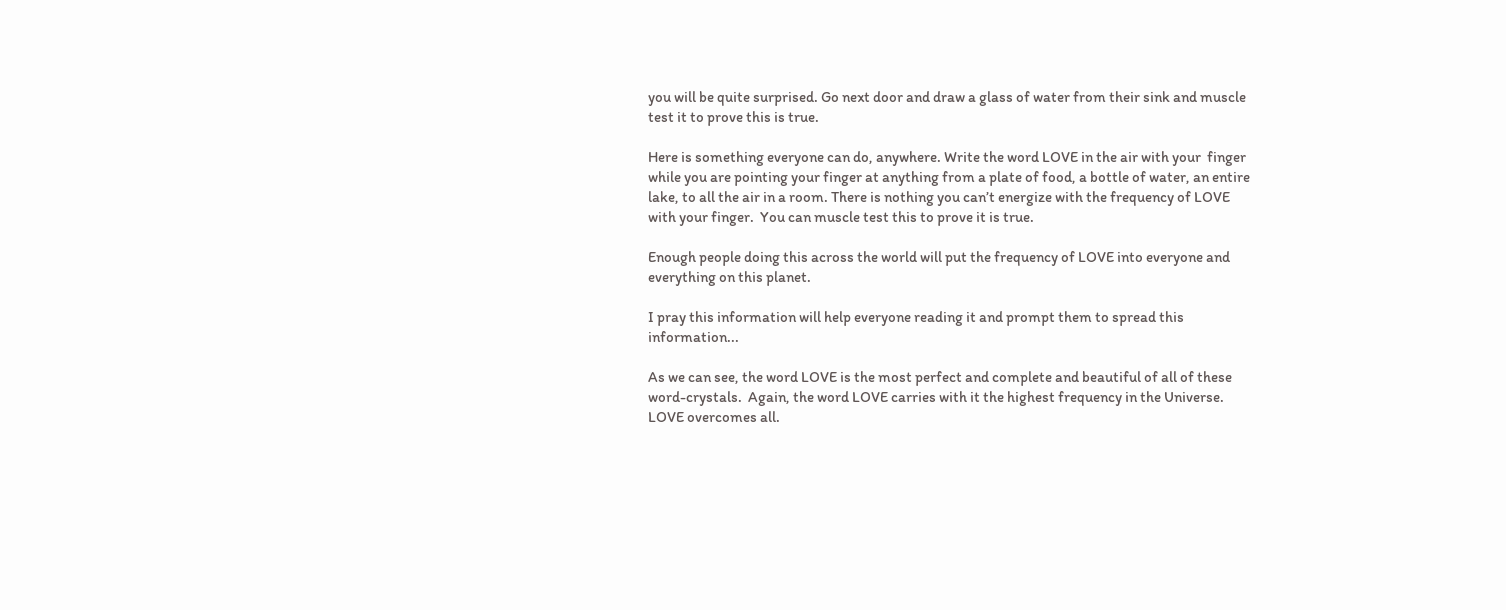you will be quite surprised. Go next door and draw a glass of water from their sink and muscle test it to prove this is true.

Here is something everyone can do, anywhere. Write the word LOVE in the air with your  finger while you are pointing your finger at anything from a plate of food, a bottle of water, an entire lake, to all the air in a room. There is nothing you can’t energize with the frequency of LOVE with your finger.  You can muscle test this to prove it is true.

Enough people doing this across the world will put the frequency of LOVE into everyone and everything on this planet.

I pray this information will help everyone reading it and prompt them to spread this information...

As we can see, the word LOVE is the most perfect and complete and beautiful of all of these word-crystals.  Again, the word LOVE carries with it the highest frequency in the Universe.  LOVE overcomes all.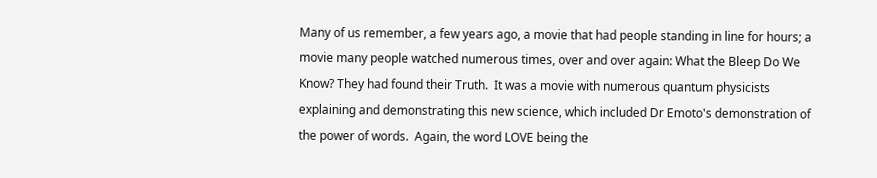Many of us remember, a few years ago, a movie that had people standing in line for hours; a movie many people watched numerous times, over and over again: What the Bleep Do We Know? They had found their Truth.  It was a movie with numerous quantum physicists explaining and demonstrating this new science, which included Dr Emoto's demonstration of the power of words.  Again, the word LOVE being the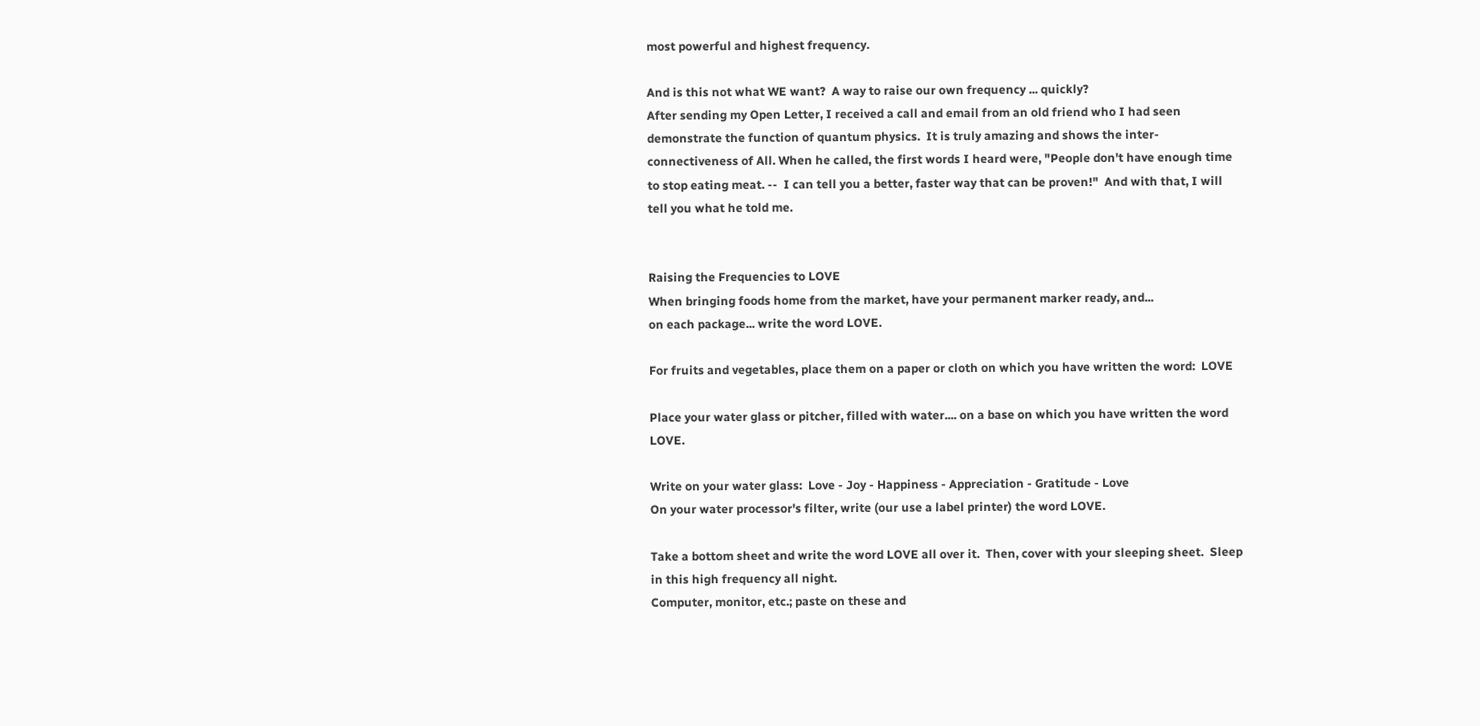most powerful and highest frequency.

And is this not what WE want?  A way to raise our own frequency ... quickly?
After sending my Open Letter, I received a call and email from an old friend who I had seen demonstrate the function of quantum physics.  It is truly amazing and shows the inter-connectiveness of All. When he called, the first words I heard were, "People don't have enough time to stop eating meat. --  I can tell you a better, faster way that can be proven!"  And with that, I will tell you what he told me.


Raising the Frequencies to LOVE
When bringing foods home from the market, have your permanent marker ready, and...
on each package... write the word LOVE.

For fruits and vegetables, place them on a paper or cloth on which you have written the word:  LOVE

Place your water glass or pitcher, filled with water.... on a base on which you have written the word LOVE.

Write on your water glass:  Love - Joy - Happiness - Appreciation - Gratitude - Love
On your water processor's filter, write (our use a label printer) the word LOVE.

Take a bottom sheet and write the word LOVE all over it.  Then, cover with your sleeping sheet.  Sleep in this high frequency all night.
Computer, monitor, etc.; paste on these and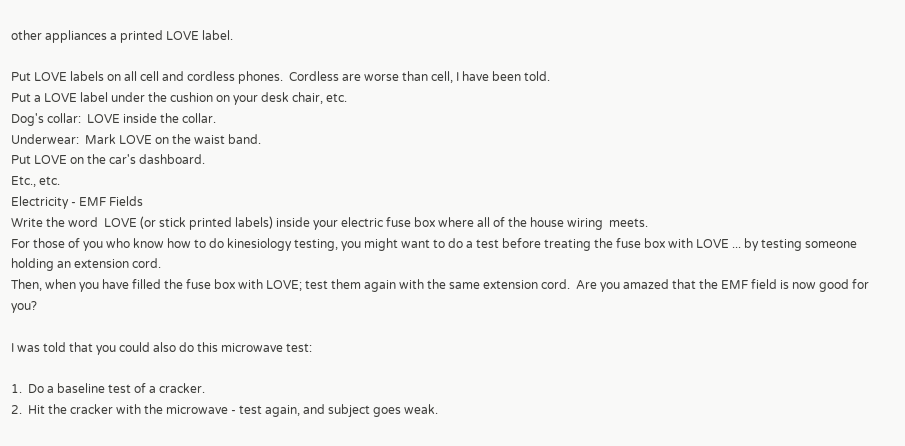other appliances a printed LOVE label.

Put LOVE labels on all cell and cordless phones.  Cordless are worse than cell, I have been told.
Put a LOVE label under the cushion on your desk chair, etc.
Dog's collar:  LOVE inside the collar.
Underwear:  Mark LOVE on the waist band.
Put LOVE on the car's dashboard.
Etc., etc.
Electricity - EMF Fields
Write the word  LOVE (or stick printed labels) inside your electric fuse box where all of the house wiring  meets.
For those of you who know how to do kinesiology testing, you might want to do a test before treating the fuse box with LOVE ... by testing someone holding an extension cord.
Then, when you have filled the fuse box with LOVE; test them again with the same extension cord.  Are you amazed that the EMF field is now good for you?

I was told that you could also do this microwave test:

1.  Do a baseline test of a cracker.
2.  Hit the cracker with the microwave - test again, and subject goes weak.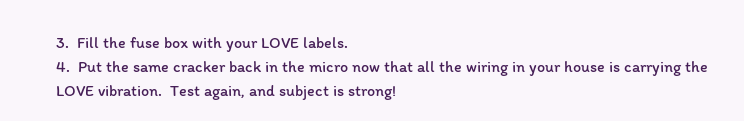3.  Fill the fuse box with your LOVE labels.
4.  Put the same cracker back in the micro now that all the wiring in your house is carrying the LOVE vibration.  Test again, and subject is strong!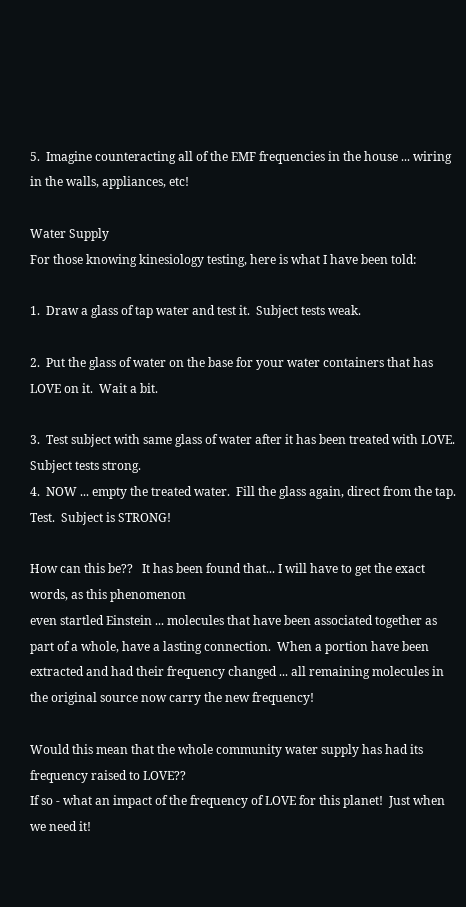5.  Imagine counteracting all of the EMF frequencies in the house ... wiring in the walls, appliances, etc!

Water Supply
For those knowing kinesiology testing, here is what I have been told:

1.  Draw a glass of tap water and test it.  Subject tests weak.

2.  Put the glass of water on the base for your water containers that has LOVE on it.  Wait a bit.

3.  Test subject with same glass of water after it has been treated with LOVE.  Subject tests strong.
4.  NOW ... empty the treated water.  Fill the glass again, direct from the tap.  Test.  Subject is STRONG!

How can this be??   It has been found that... I will have to get the exact words, as this phenomenon
even startled Einstein ... molecules that have been associated together as part of a whole, have a lasting connection.  When a portion have been extracted and had their frequency changed ... all remaining molecules in the original source now carry the new frequency!

Would this mean that the whole community water supply has had its frequency raised to LOVE??
If so - what an impact of the frequency of LOVE for this planet!  Just when we need it!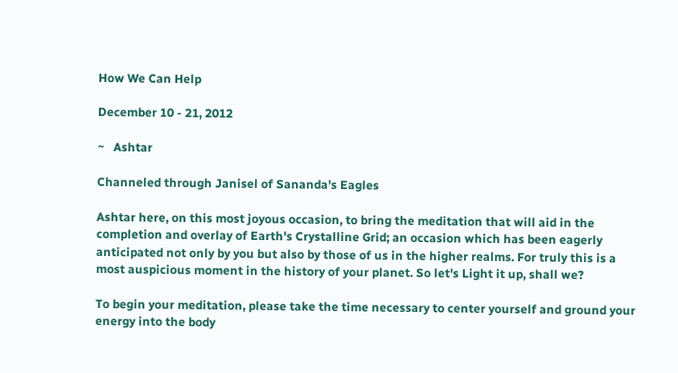How We Can Help

December 10 - 21, 2012

~   Ashtar

Channeled through Janisel of Sananda's Eagles

Ashtar here, on this most joyous occasion, to bring the meditation that will aid in the completion and overlay of Earth's Crystalline Grid; an occasion which has been eagerly anticipated not only by you but also by those of us in the higher realms. For truly this is a most auspicious moment in the history of your planet. So let's Light it up, shall we?

To begin your meditation, please take the time necessary to center yourself and ground your energy into the body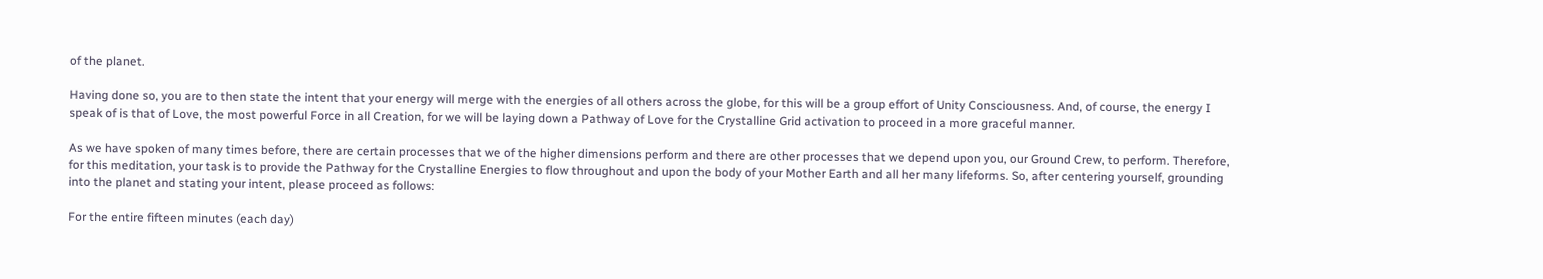of the planet.

Having done so, you are to then state the intent that your energy will merge with the energies of all others across the globe, for this will be a group effort of Unity Consciousness. And, of course, the energy I speak of is that of Love, the most powerful Force in all Creation, for we will be laying down a Pathway of Love for the Crystalline Grid activation to proceed in a more graceful manner.

As we have spoken of many times before, there are certain processes that we of the higher dimensions perform and there are other processes that we depend upon you, our Ground Crew, to perform. Therefore, for this meditation, your task is to provide the Pathway for the Crystalline Energies to flow throughout and upon the body of your Mother Earth and all her many lifeforms. So, after centering yourself, grounding into the planet and stating your intent, please proceed as follows:

For the entire fifteen minutes (each day)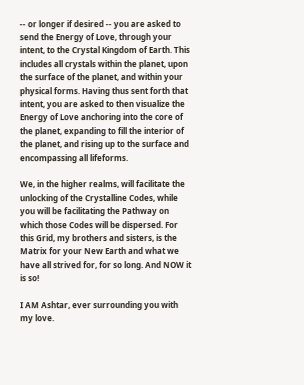-- or longer if desired -- you are asked to send the Energy of Love, through your intent, to the Crystal Kingdom of Earth. This includes all crystals within the planet, upon the surface of the planet, and within your physical forms. Having thus sent forth that intent, you are asked to then visualize the Energy of Love anchoring into the core of the planet, expanding to fill the interior of the planet, and rising up to the surface and encompassing all lifeforms.

We, in the higher realms, will facilitate the unlocking of the Crystalline Codes, while you will be facilitating the Pathway on which those Codes will be dispersed. For this Grid, my brothers and sisters, is the Matrix for your New Earth and what we have all strived for, for so long. And NOW it is so!

I AM Ashtar, ever surrounding you with my love.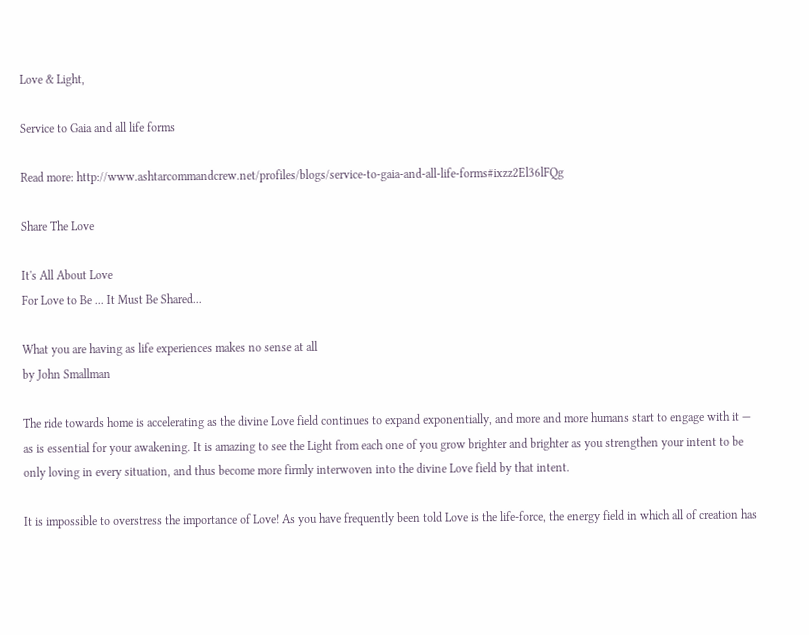Love & Light,

Service to Gaia and all life forms

Read more: http://www.ashtarcommandcrew.net/profiles/blogs/service-to-gaia-and-all-life-forms#ixzz2El36lFQg

Share The Love

It's All About Love
For Love to Be ... It Must Be Shared...

What you are having as life experiences makes no sense at all
by John Smallman

The ride towards home is accelerating as the divine Love field continues to expand exponentially, and more and more humans start to engage with it — as is essential for your awakening. It is amazing to see the Light from each one of you grow brighter and brighter as you strengthen your intent to be only loving in every situation, and thus become more firmly interwoven into the divine Love field by that intent.

It is impossible to overstress the importance of Love! As you have frequently been told Love is the life-force, the energy field in which all of creation has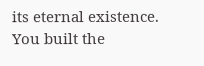its eternal existence. You built the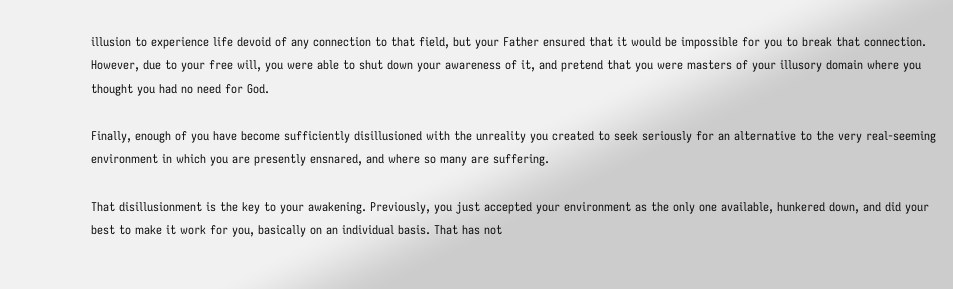illusion to experience life devoid of any connection to that field, but your Father ensured that it would be impossible for you to break that connection. However, due to your free will, you were able to shut down your awareness of it, and pretend that you were masters of your illusory domain where you thought you had no need for God.

Finally, enough of you have become sufficiently disillusioned with the unreality you created to seek seriously for an alternative to the very real-seeming environment in which you are presently ensnared, and where so many are suffering.

That disillusionment is the key to your awakening. Previously, you just accepted your environment as the only one available, hunkered down, and did your best to make it work for you, basically on an individual basis. That has not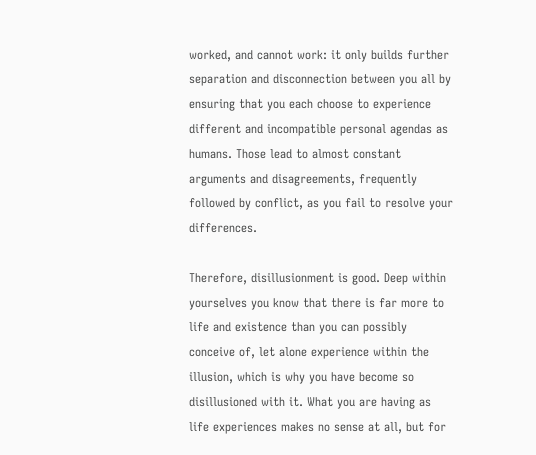worked, and cannot work: it only builds further separation and disconnection between you all by ensuring that you each choose to experience different and incompatible personal agendas as humans. Those lead to almost constant arguments and disagreements, frequently followed by conflict, as you fail to resolve your differences.

Therefore, disillusionment is good. Deep within yourselves you know that there is far more to life and existence than you can possibly conceive of, let alone experience within the illusion, which is why you have become so disillusioned with it. What you are having as life experiences makes no sense at all, but for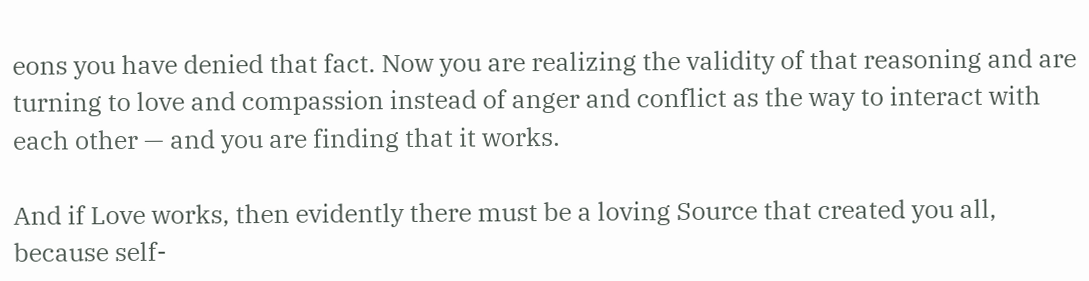eons you have denied that fact. Now you are realizing the validity of that reasoning and are turning to love and compassion instead of anger and conflict as the way to interact with each other — and you are finding that it works.

And if Love works, then evidently there must be a loving Source that created you all, because self-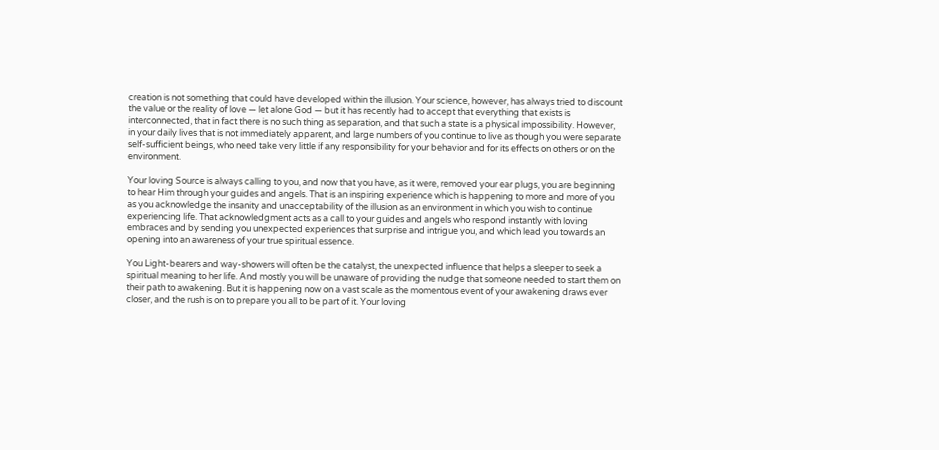creation is not something that could have developed within the illusion. Your science, however, has always tried to discount the value or the reality of love — let alone God — but it has recently had to accept that everything that exists is interconnected, that in fact there is no such thing as separation, and that such a state is a physical impossibility. However, in your daily lives that is not immediately apparent, and large numbers of you continue to live as though you were separate self-sufficient beings, who need take very little if any responsibility for your behavior and for its effects on others or on the environment.

Your loving Source is always calling to you, and now that you have, as it were, removed your ear plugs, you are beginning to hear Him through your guides and angels. That is an inspiring experience which is happening to more and more of you as you acknowledge the insanity and unacceptability of the illusion as an environment in which you wish to continue experiencing life. That acknowledgment acts as a call to your guides and angels who respond instantly with loving embraces and by sending you unexpected experiences that surprise and intrigue you, and which lead you towards an opening into an awareness of your true spiritual essence.

You Light-bearers and way-showers will often be the catalyst, the unexpected influence that helps a sleeper to seek a spiritual meaning to her life. And mostly you will be unaware of providing the nudge that someone needed to start them on their path to awakening. But it is happening now on a vast scale as the momentous event of your awakening draws ever closer, and the rush is on to prepare you all to be part of it. Your loving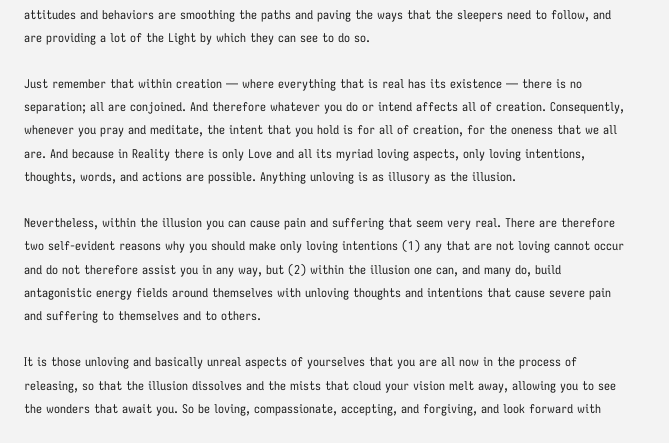attitudes and behaviors are smoothing the paths and paving the ways that the sleepers need to follow, and are providing a lot of the Light by which they can see to do so.

Just remember that within creation — where everything that is real has its existence — there is no separation; all are conjoined. And therefore whatever you do or intend affects all of creation. Consequently, whenever you pray and meditate, the intent that you hold is for all of creation, for the oneness that we all are. And because in Reality there is only Love and all its myriad loving aspects, only loving intentions, thoughts, words, and actions are possible. Anything unloving is as illusory as the illusion.

Nevertheless, within the illusion you can cause pain and suffering that seem very real. There are therefore two self-evident reasons why you should make only loving intentions (1) any that are not loving cannot occur and do not therefore assist you in any way, but (2) within the illusion one can, and many do, build antagonistic energy fields around themselves with unloving thoughts and intentions that cause severe pain and suffering to themselves and to others.

It is those unloving and basically unreal aspects of yourselves that you are all now in the process of releasing, so that the illusion dissolves and the mists that cloud your vision melt away, allowing you to see the wonders that await you. So be loving, compassionate, accepting, and forgiving, and look forward with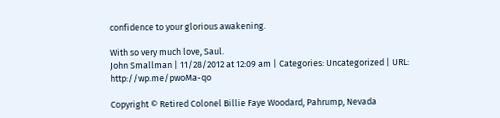confidence to your glorious awakening.

With so very much love, Saul.
John Smallman | 11/28/2012 at 12:09 am | Categories: Uncategorized | URL: http://wp.me/pwoMa-qo

Copyright © Retired Colonel Billie Faye Woodard, Pahrump, Nevada